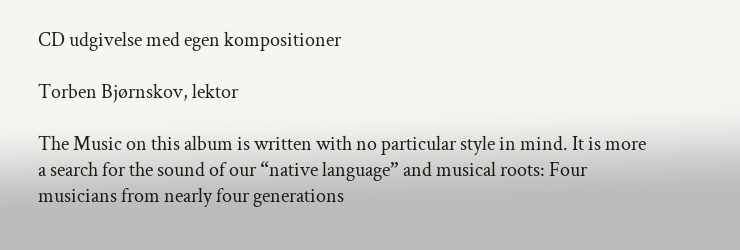CD udgivelse med egen kompositioner

Torben Bjørnskov, lektor

The Music on this album is written with no particular style in mind. It is more a search for the sound of our “native language” and musical roots: Four musicians from nearly four generations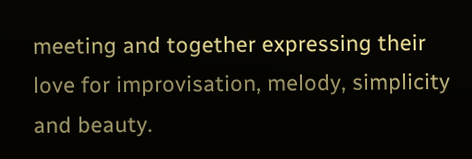meeting and together expressing their love for improvisation, melody, simplicity and beauty.